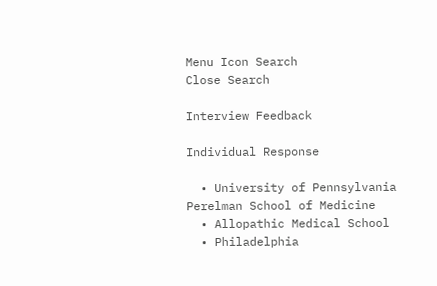Menu Icon Search
Close Search

Interview Feedback

Individual Response

  • University of Pennsylvania Perelman School of Medicine
  • Allopathic Medical School
  • Philadelphia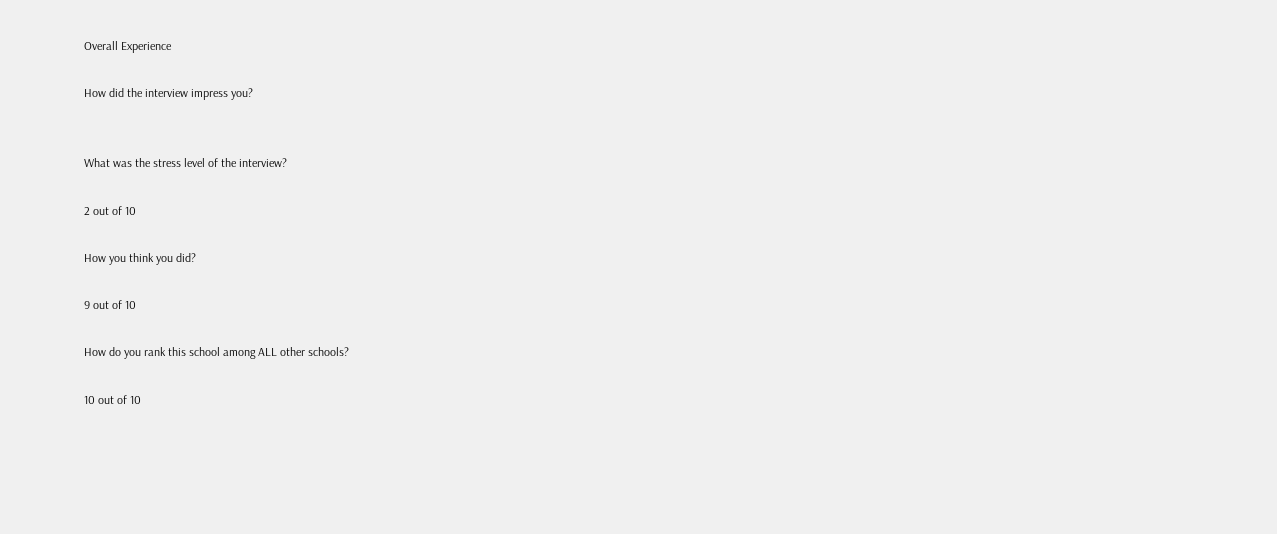Overall Experience

How did the interview impress you?


What was the stress level of the interview?

2 out of 10

How you think you did?

9 out of 10

How do you rank this school among ALL other schools?

10 out of 10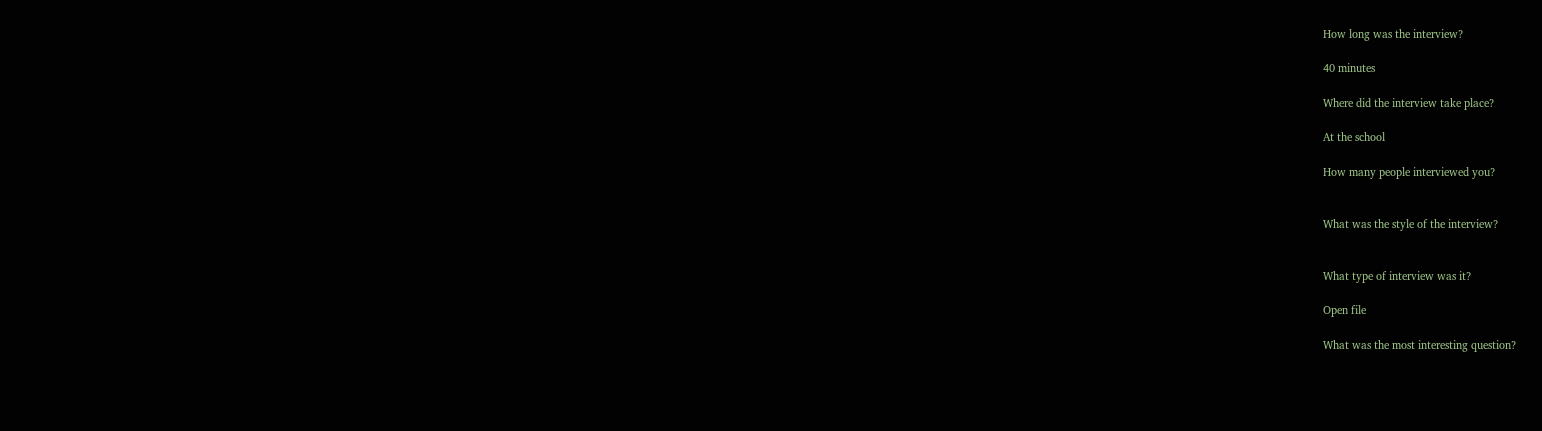How long was the interview?

40 minutes

Where did the interview take place?

At the school

How many people interviewed you?


What was the style of the interview?


What type of interview was it?

Open file

What was the most interesting question?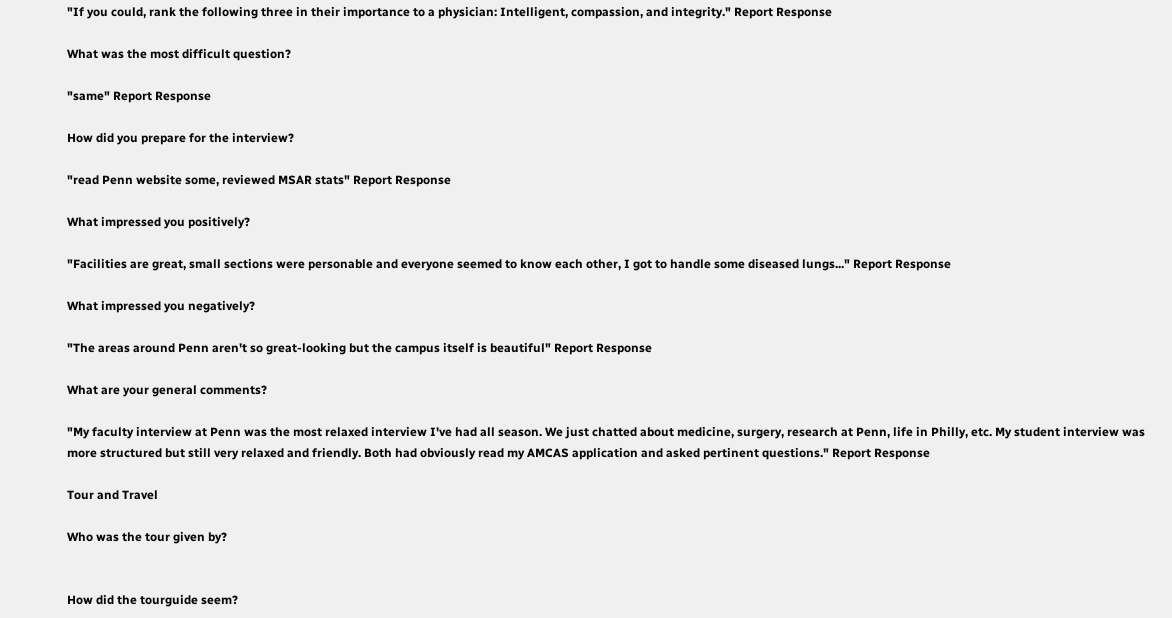"If you could, rank the following three in their importance to a physician: Intelligent, compassion, and integrity." Report Response

What was the most difficult question?

"same" Report Response

How did you prepare for the interview?

"read Penn website some, reviewed MSAR stats" Report Response

What impressed you positively?

"Facilities are great, small sections were personable and everyone seemed to know each other, I got to handle some diseased lungs..." Report Response

What impressed you negatively?

"The areas around Penn aren't so great-looking but the campus itself is beautiful" Report Response

What are your general comments?

"My faculty interview at Penn was the most relaxed interview I've had all season. We just chatted about medicine, surgery, research at Penn, life in Philly, etc. My student interview was more structured but still very relaxed and friendly. Both had obviously read my AMCAS application and asked pertinent questions." Report Response

Tour and Travel

Who was the tour given by?


How did the tourguide seem?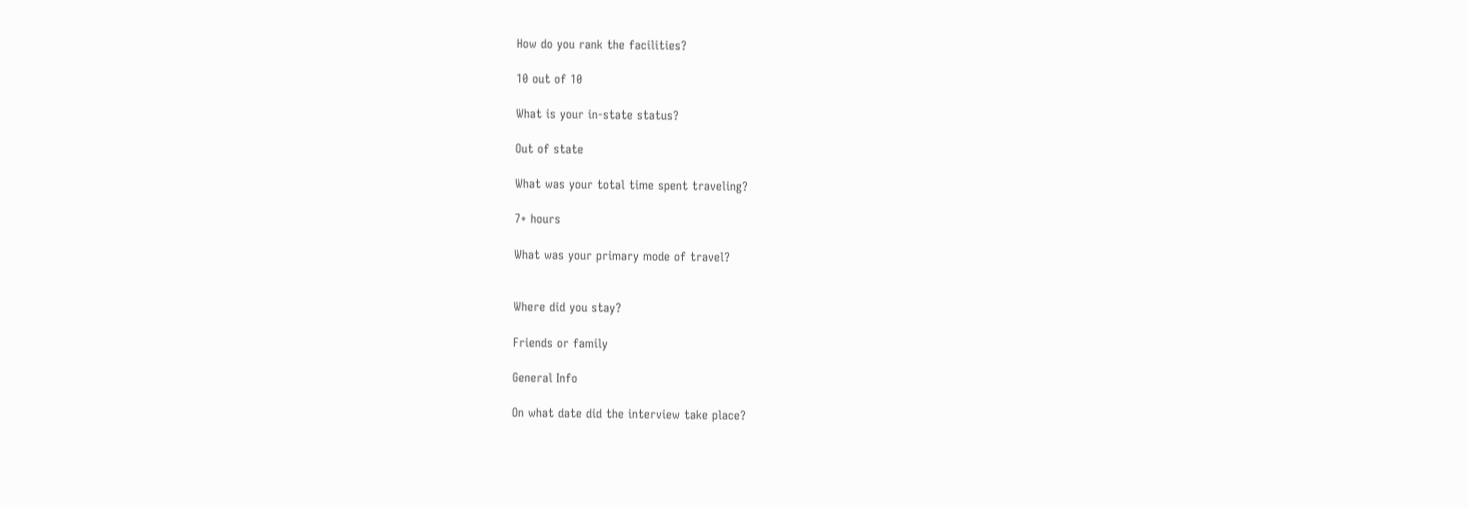How do you rank the facilities?

10 out of 10

What is your in-state status?

Out of state

What was your total time spent traveling?

7+ hours

What was your primary mode of travel?


Where did you stay?

Friends or family

General Info

On what date did the interview take place?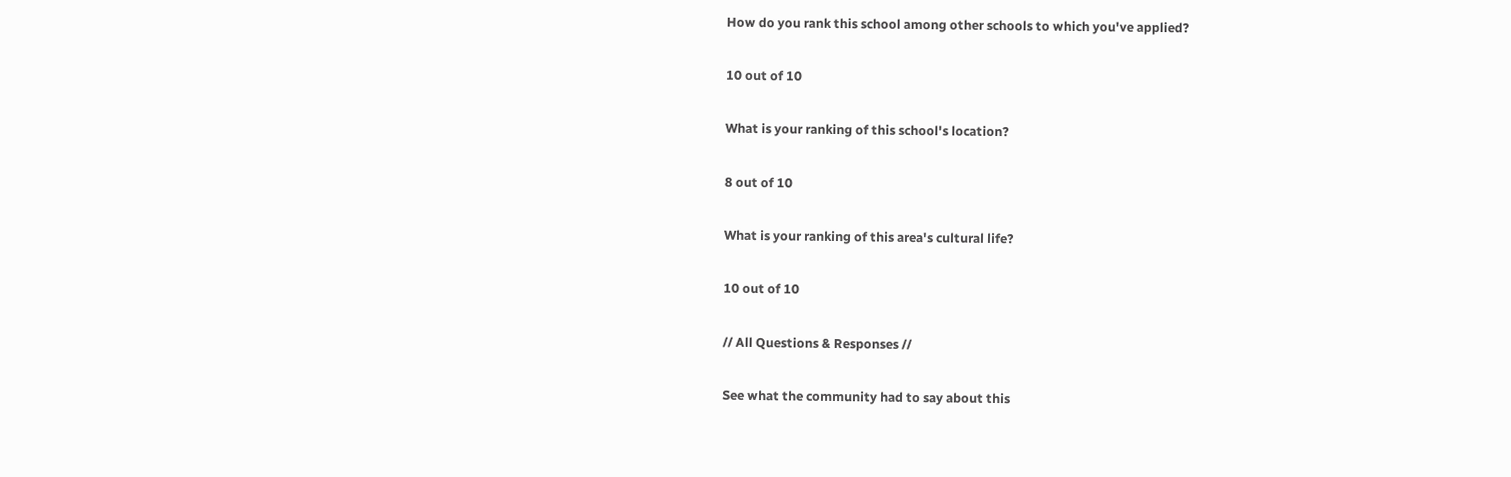How do you rank this school among other schools to which you've applied?

10 out of 10

What is your ranking of this school's location?

8 out of 10

What is your ranking of this area's cultural life?

10 out of 10

// All Questions & Responses //

See what the community had to say about this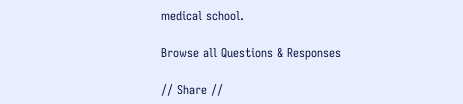medical school.

Browse all Questions & Responses

// Share //